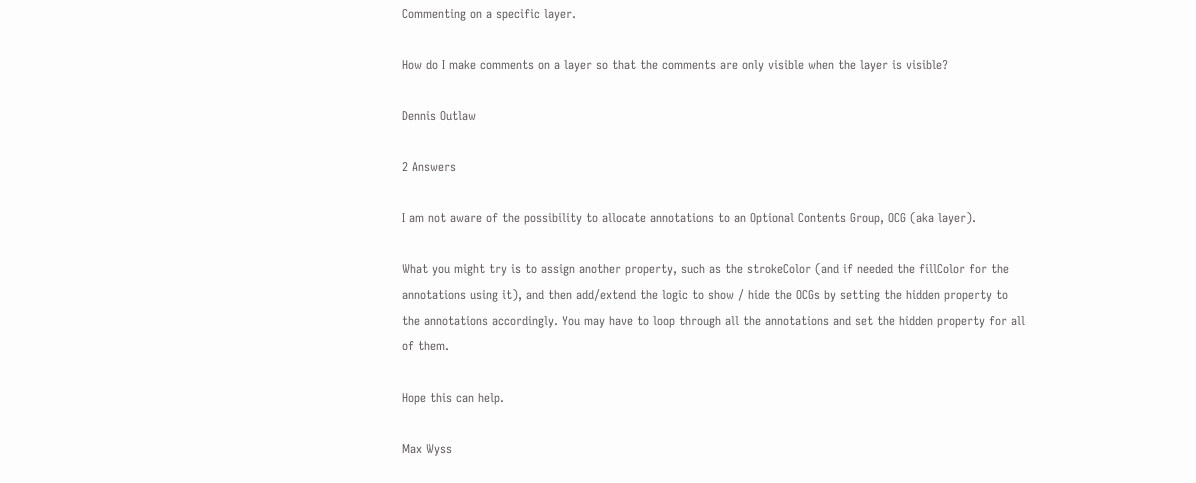Commenting on a specific layer.

How do I make comments on a layer so that the comments are only visible when the layer is visible?

Dennis Outlaw

2 Answers

I am not aware of the possibility to allocate annotations to an Optional Contents Group, OCG (aka layer).

What you might try is to assign another property, such as the strokeColor (and if needed the fillColor for the annotations using it), and then add/extend the logic to show / hide the OCGs by setting the hidden property to the annotations accordingly. You may have to loop through all the annotations and set the hidden property for all of them.

Hope this can help.

Max Wyss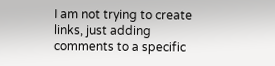I am not trying to create links, just adding comments to a specific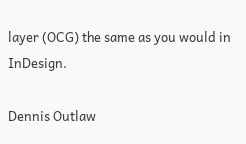layer (OCG) the same as you would in InDesign.

Dennis Outlaw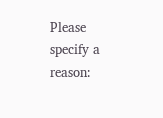Please specify a reason: